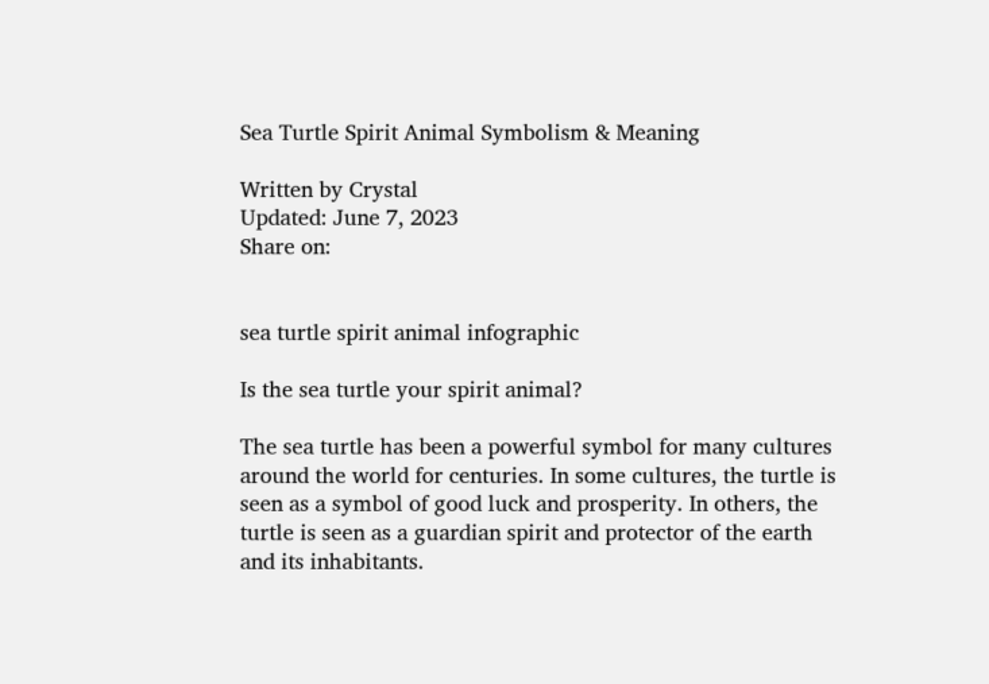Sea Turtle Spirit Animal Symbolism & Meaning

Written by Crystal
Updated: June 7, 2023
Share on:


sea turtle spirit animal infographic

Is the sea turtle your spirit animal?

The sea turtle has been a powerful symbol for many cultures around the world for centuries. In some cultures, the turtle is seen as a symbol of good luck and prosperity. In others, the turtle is seen as a guardian spirit and protector of the earth and its inhabitants.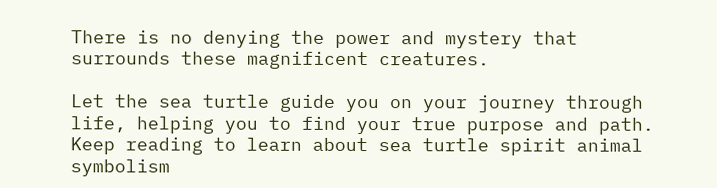There is no denying the power and mystery that surrounds these magnificent creatures.

Let the sea turtle guide you on your journey through life, helping you to find your true purpose and path. Keep reading to learn about sea turtle spirit animal symbolism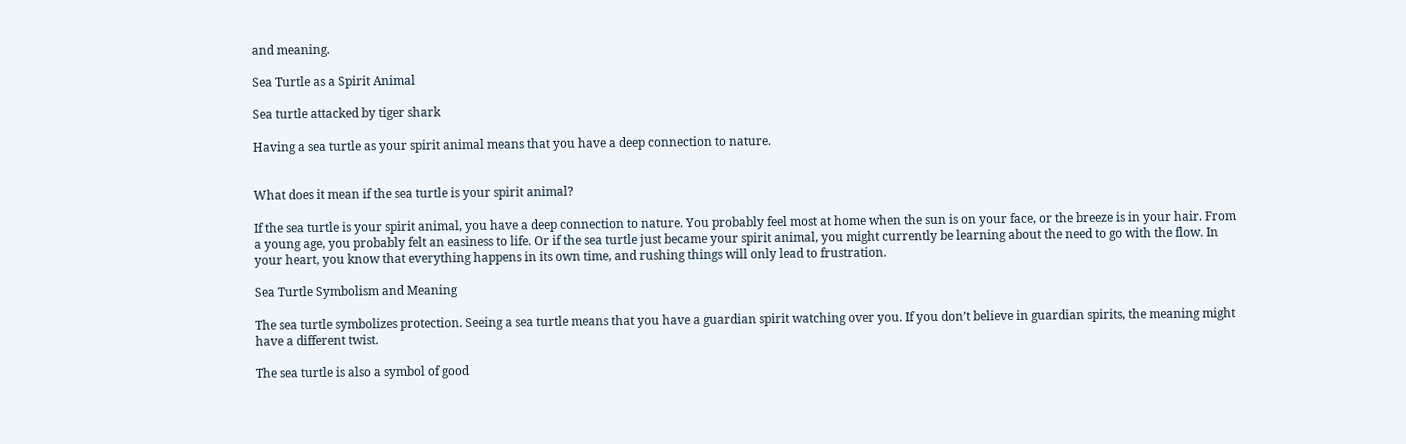and meaning.

Sea Turtle as a Spirit Animal

Sea turtle attacked by tiger shark

Having a sea turtle as your spirit animal means that you have a deep connection to nature.


What does it mean if the sea turtle is your spirit animal?

If the sea turtle is your spirit animal, you have a deep connection to nature. You probably feel most at home when the sun is on your face, or the breeze is in your hair. From a young age, you probably felt an easiness to life. Or if the sea turtle just became your spirit animal, you might currently be learning about the need to go with the flow. In your heart, you know that everything happens in its own time, and rushing things will only lead to frustration.

Sea Turtle Symbolism and Meaning

The sea turtle symbolizes protection. Seeing a sea turtle means that you have a guardian spirit watching over you. If you don’t believe in guardian spirits, the meaning might have a different twist.

The sea turtle is also a symbol of good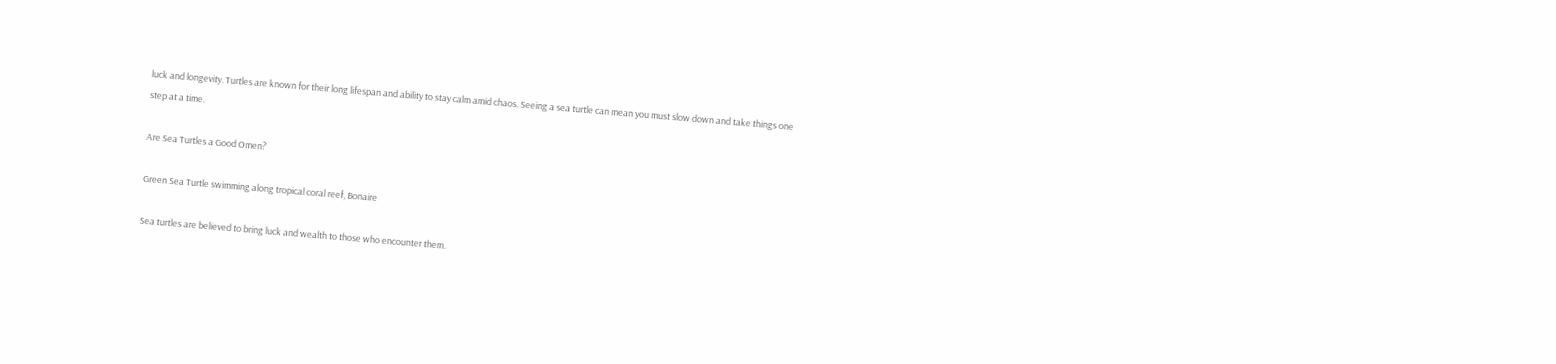luck and longevity. Turtles are known for their long lifespan and ability to stay calm amid chaos. Seeing a sea turtle can mean you must slow down and take things one step at a time.

Are Sea Turtles a Good Omen?

Green Sea Turtle swimming along tropical coral reef, Bonaire

Sea turtles are believed to bring luck and wealth to those who encounter them.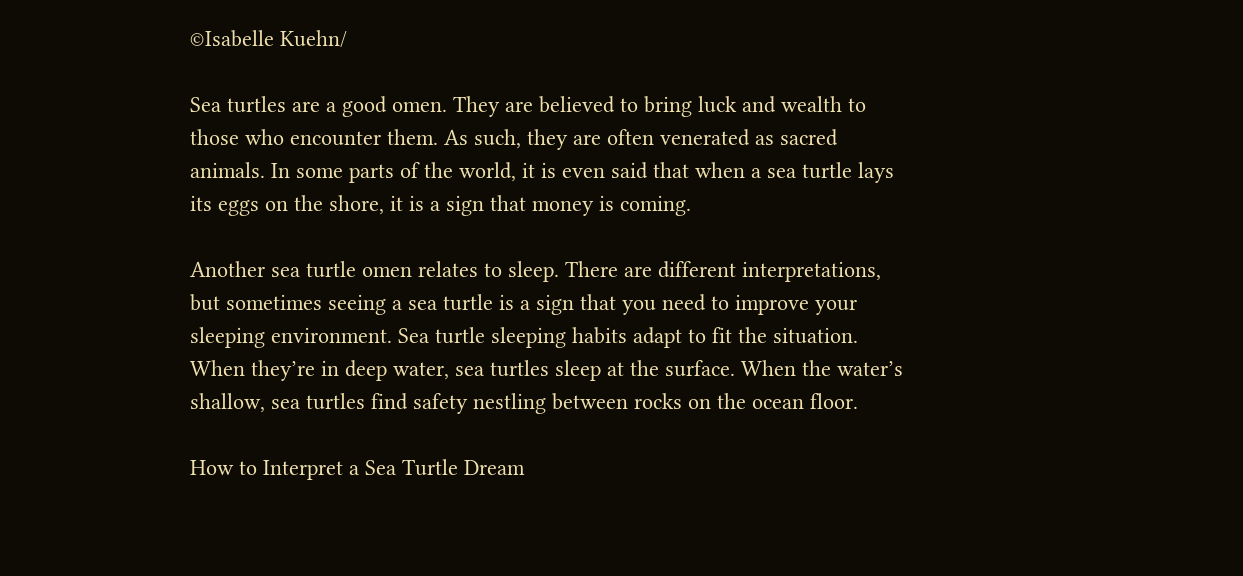©Isabelle Kuehn/

Sea turtles are a good omen. They are believed to bring luck and wealth to those who encounter them. As such, they are often venerated as sacred animals. In some parts of the world, it is even said that when a sea turtle lays its eggs on the shore, it is a sign that money is coming.

Another sea turtle omen relates to sleep. There are different interpretations, but sometimes seeing a sea turtle is a sign that you need to improve your sleeping environment. Sea turtle sleeping habits adapt to fit the situation. When they’re in deep water, sea turtles sleep at the surface. When the water’s shallow, sea turtles find safety nestling between rocks on the ocean floor.

How to Interpret a Sea Turtle Dream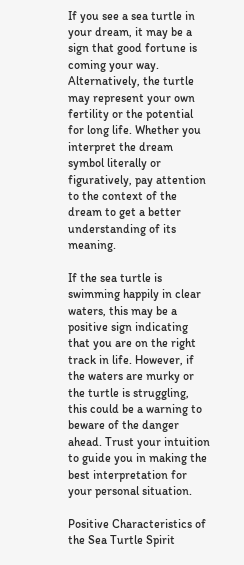If you see a sea turtle in your dream, it may be a sign that good fortune is coming your way. Alternatively, the turtle may represent your own fertility or the potential for long life. Whether you interpret the dream symbol literally or figuratively, pay attention to the context of the dream to get a better understanding of its meaning.

If the sea turtle is swimming happily in clear waters, this may be a positive sign indicating that you are on the right track in life. However, if the waters are murky or the turtle is struggling, this could be a warning to beware of the danger ahead. Trust your intuition to guide you in making the best interpretation for your personal situation.

Positive Characteristics of the Sea Turtle Spirit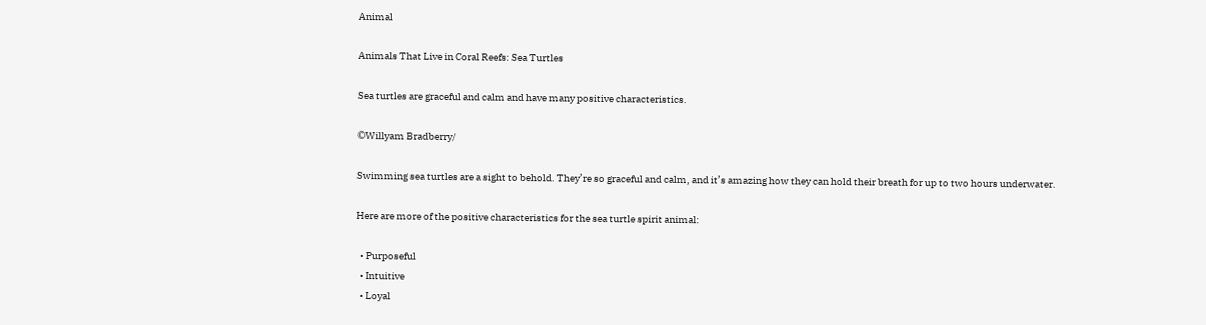Animal

Animals That Live in Coral Reefs: Sea Turtles

Sea turtles are graceful and calm and have many positive characteristics.

©Willyam Bradberry/

Swimming sea turtles are a sight to behold. They’re so graceful and calm, and it’s amazing how they can hold their breath for up to two hours underwater.

Here are more of the positive characteristics for the sea turtle spirit animal:

  • Purposeful
  • Intuitive
  • Loyal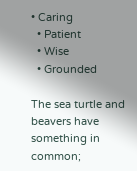• Caring
  • Patient
  • Wise
  • Grounded

The sea turtle and beavers have something in common;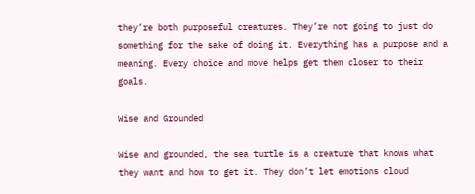they’re both purposeful creatures. They’re not going to just do something for the sake of doing it. Everything has a purpose and a meaning. Every choice and move helps get them closer to their goals.

Wise and Grounded

Wise and grounded, the sea turtle is a creature that knows what they want and how to get it. They don’t let emotions cloud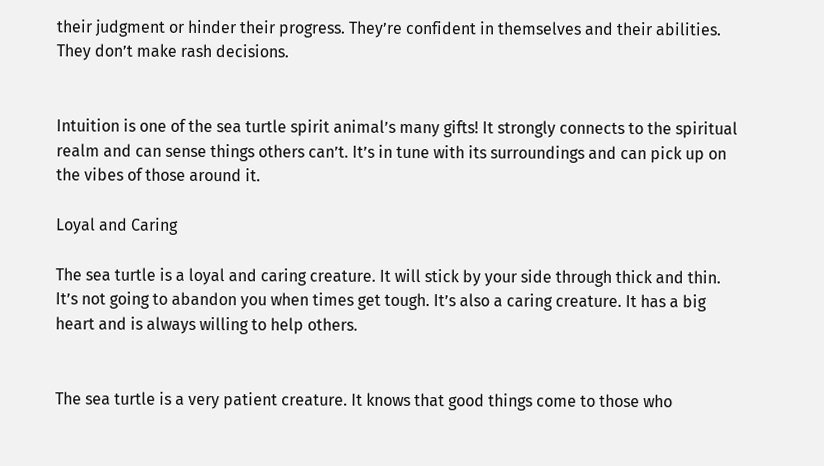their judgment or hinder their progress. They’re confident in themselves and their abilities. They don’t make rash decisions.


Intuition is one of the sea turtle spirit animal’s many gifts! It strongly connects to the spiritual realm and can sense things others can’t. It’s in tune with its surroundings and can pick up on the vibes of those around it.

Loyal and Caring

The sea turtle is a loyal and caring creature. It will stick by your side through thick and thin. It’s not going to abandon you when times get tough. It’s also a caring creature. It has a big heart and is always willing to help others.


The sea turtle is a very patient creature. It knows that good things come to those who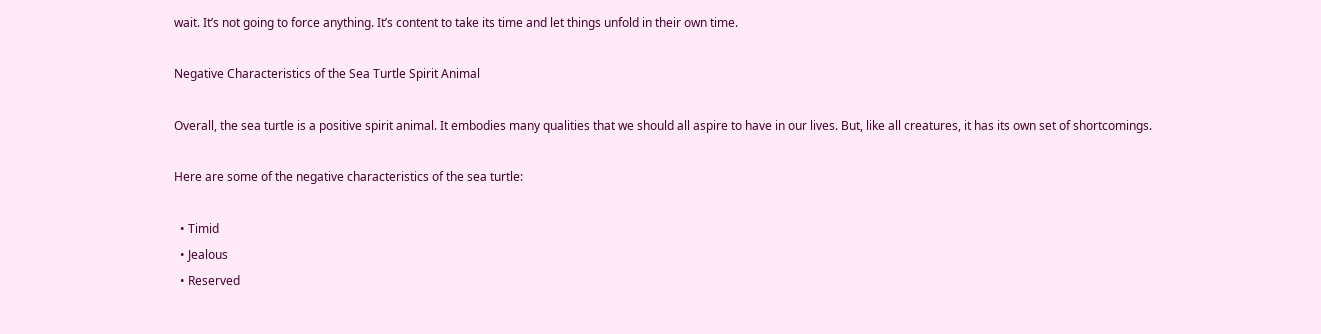wait. It’s not going to force anything. It’s content to take its time and let things unfold in their own time.

Negative Characteristics of the Sea Turtle Spirit Animal

Overall, the sea turtle is a positive spirit animal. It embodies many qualities that we should all aspire to have in our lives. But, like all creatures, it has its own set of shortcomings.

Here are some of the negative characteristics of the sea turtle:

  • Timid
  • Jealous
  • Reserved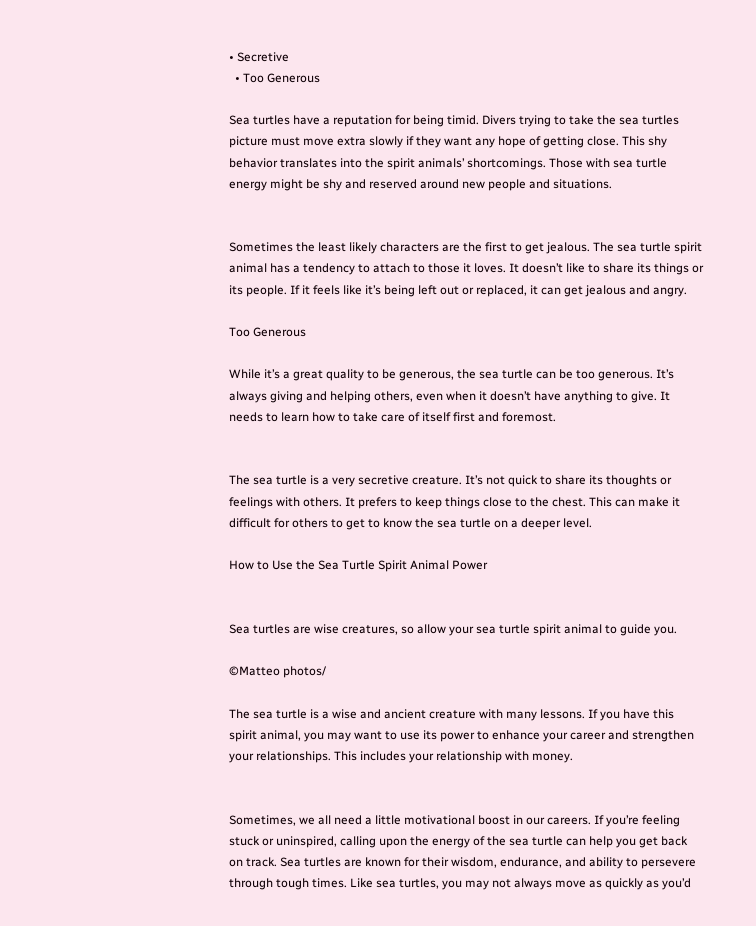• Secretive
  • Too Generous

Sea turtles have a reputation for being timid. Divers trying to take the sea turtles picture must move extra slowly if they want any hope of getting close. This shy behavior translates into the spirit animals’ shortcomings. Those with sea turtle energy might be shy and reserved around new people and situations.


Sometimes the least likely characters are the first to get jealous. The sea turtle spirit animal has a tendency to attach to those it loves. It doesn’t like to share its things or its people. If it feels like it’s being left out or replaced, it can get jealous and angry.

Too Generous

While it’s a great quality to be generous, the sea turtle can be too generous. It’s always giving and helping others, even when it doesn’t have anything to give. It needs to learn how to take care of itself first and foremost.


The sea turtle is a very secretive creature. It’s not quick to share its thoughts or feelings with others. It prefers to keep things close to the chest. This can make it difficult for others to get to know the sea turtle on a deeper level.

How to Use the Sea Turtle Spirit Animal Power


Sea turtles are wise creatures, so allow your sea turtle spirit animal to guide you.

©Matteo photos/

The sea turtle is a wise and ancient creature with many lessons. If you have this spirit animal, you may want to use its power to enhance your career and strengthen your relationships. This includes your relationship with money.


Sometimes, we all need a little motivational boost in our careers. If you’re feeling stuck or uninspired, calling upon the energy of the sea turtle can help you get back on track. Sea turtles are known for their wisdom, endurance, and ability to persevere through tough times. Like sea turtles, you may not always move as quickly as you’d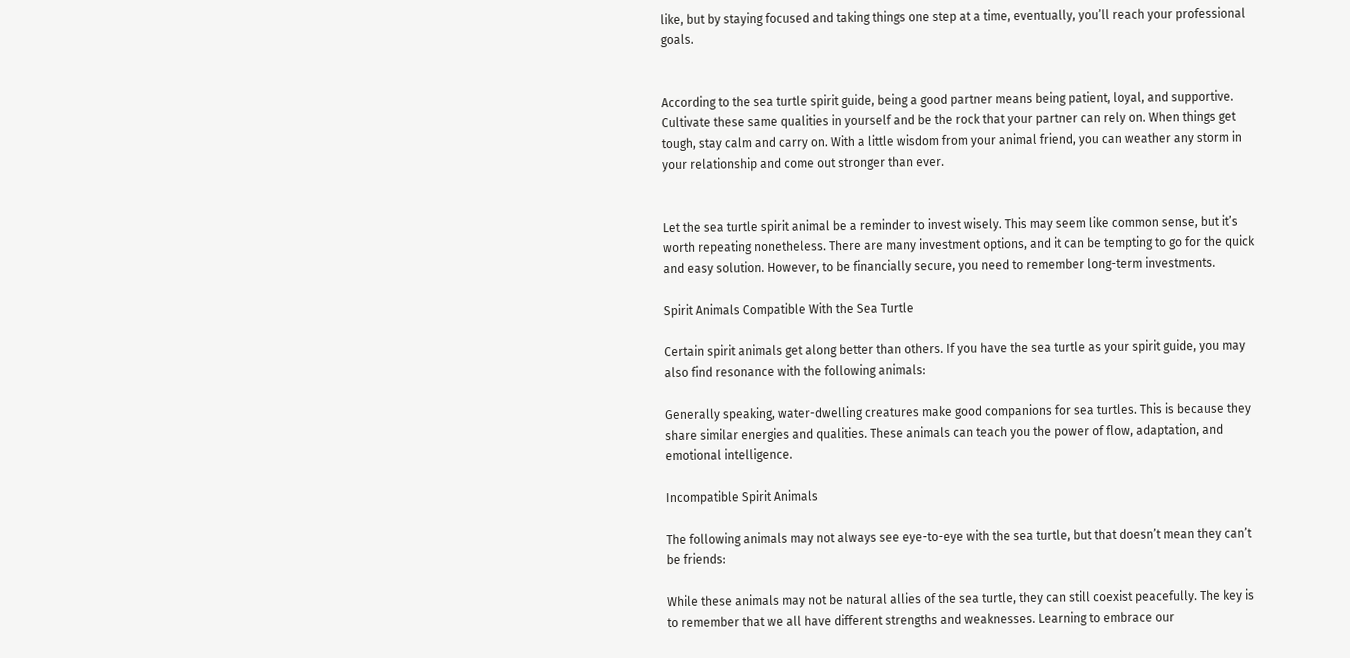like, but by staying focused and taking things one step at a time, eventually, you’ll reach your professional goals.


According to the sea turtle spirit guide, being a good partner means being patient, loyal, and supportive. Cultivate these same qualities in yourself and be the rock that your partner can rely on. When things get tough, stay calm and carry on. With a little wisdom from your animal friend, you can weather any storm in your relationship and come out stronger than ever.


Let the sea turtle spirit animal be a reminder to invest wisely. This may seem like common sense, but it’s worth repeating nonetheless. There are many investment options, and it can be tempting to go for the quick and easy solution. However, to be financially secure, you need to remember long-term investments.

Spirit Animals Compatible With the Sea Turtle

Certain spirit animals get along better than others. If you have the sea turtle as your spirit guide, you may also find resonance with the following animals:

Generally speaking, water-dwelling creatures make good companions for sea turtles. This is because they share similar energies and qualities. These animals can teach you the power of flow, adaptation, and emotional intelligence.

Incompatible Spirit Animals

The following animals may not always see eye-to-eye with the sea turtle, but that doesn’t mean they can’t be friends:

While these animals may not be natural allies of the sea turtle, they can still coexist peacefully. The key is to remember that we all have different strengths and weaknesses. Learning to embrace our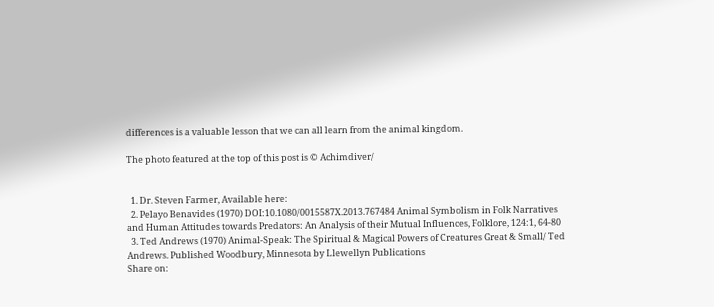differences is a valuable lesson that we can all learn from the animal kingdom.

The photo featured at the top of this post is © Achimdiver/


  1. Dr. Steven Farmer, Available here:
  2. Pelayo Benavides (1970) DOI:10.1080/0015587X.2013.767484 Animal Symbolism in Folk Narratives and Human Attitudes towards Predators: An Analysis of their Mutual Influences, Folklore, 124:1, 64-80
  3. Ted Andrews (1970) Animal-Speak: The Spiritual & Magical Powers of Creatures Great & Small/ Ted Andrews. Published Woodbury, Minnesota by Llewellyn Publications
Share on: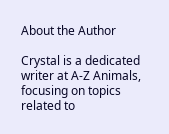About the Author

Crystal is a dedicated writer at A-Z Animals, focusing on topics related to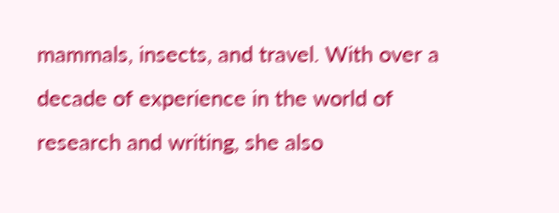mammals, insects, and travel. With over a decade of experience in the world of research and writing, she also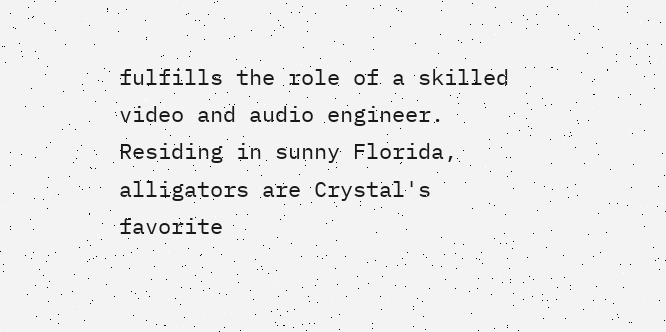fulfills the role of a skilled video and audio engineer. Residing in sunny Florida, alligators are Crystal's favorite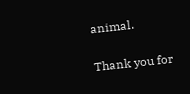animal.

Thank you for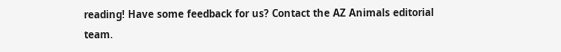reading! Have some feedback for us? Contact the AZ Animals editorial team.